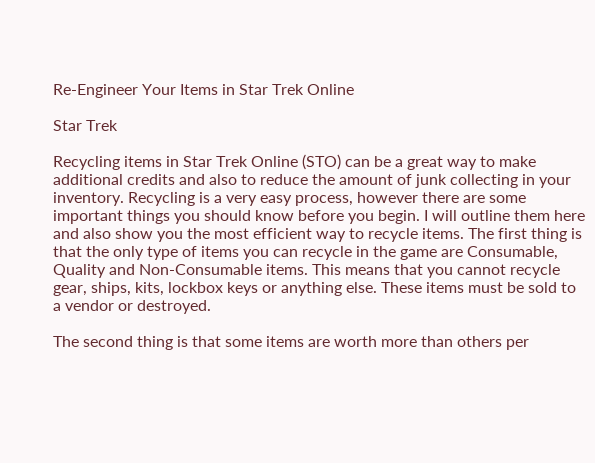Re-Engineer Your Items in Star Trek Online

Star Trek

Recycling items in Star Trek Online (STO) can be a great way to make additional credits and also to reduce the amount of junk collecting in your inventory. Recycling is a very easy process, however there are some important things you should know before you begin. I will outline them here and also show you the most efficient way to recycle items. The first thing is that the only type of items you can recycle in the game are Consumable, Quality and Non-Consumable items. This means that you cannot recycle gear, ships, kits, lockbox keys or anything else. These items must be sold to a vendor or destroyed.

The second thing is that some items are worth more than others per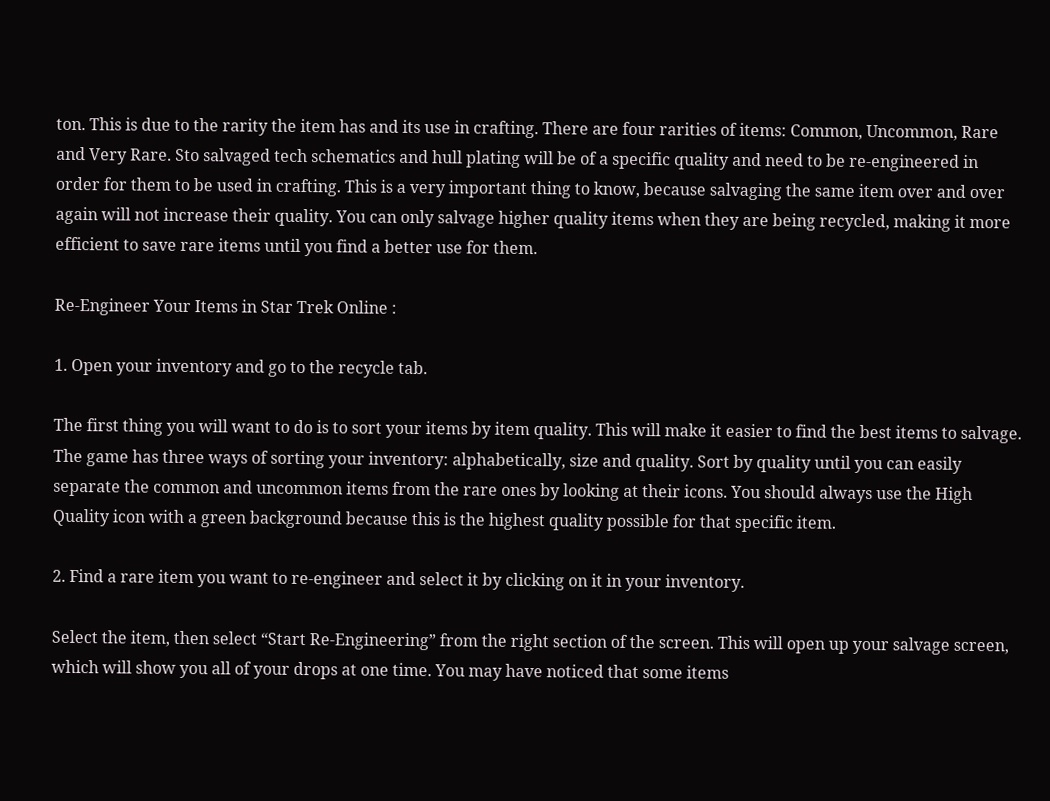ton. This is due to the rarity the item has and its use in crafting. There are four rarities of items: Common, Uncommon, Rare and Very Rare. Sto salvaged tech schematics and hull plating will be of a specific quality and need to be re-engineered in order for them to be used in crafting. This is a very important thing to know, because salvaging the same item over and over again will not increase their quality. You can only salvage higher quality items when they are being recycled, making it more efficient to save rare items until you find a better use for them.

Re-Engineer Your Items in Star Trek Online :

1. Open your inventory and go to the recycle tab.

The first thing you will want to do is to sort your items by item quality. This will make it easier to find the best items to salvage. The game has three ways of sorting your inventory: alphabetically, size and quality. Sort by quality until you can easily separate the common and uncommon items from the rare ones by looking at their icons. You should always use the High Quality icon with a green background because this is the highest quality possible for that specific item.

2. Find a rare item you want to re-engineer and select it by clicking on it in your inventory.

Select the item, then select “Start Re-Engineering” from the right section of the screen. This will open up your salvage screen, which will show you all of your drops at one time. You may have noticed that some items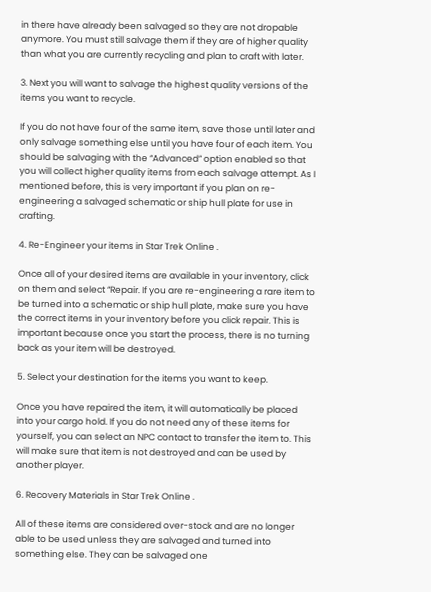in there have already been salvaged so they are not dropable anymore. You must still salvage them if they are of higher quality than what you are currently recycling and plan to craft with later.

3. Next you will want to salvage the highest quality versions of the items you want to recycle.

If you do not have four of the same item, save those until later and only salvage something else until you have four of each item. You should be salvaging with the “Advanced” option enabled so that you will collect higher quality items from each salvage attempt. As I mentioned before, this is very important if you plan on re-engineering a salvaged schematic or ship hull plate for use in crafting.

4. Re-Engineer your items in Star Trek Online .

Once all of your desired items are available in your inventory, click on them and select “Repair. If you are re-engineering a rare item to be turned into a schematic or ship hull plate, make sure you have the correct items in your inventory before you click repair. This is important because once you start the process, there is no turning back as your item will be destroyed.

5. Select your destination for the items you want to keep.

Once you have repaired the item, it will automatically be placed into your cargo hold. If you do not need any of these items for yourself, you can select an NPC contact to transfer the item to. This will make sure that item is not destroyed and can be used by another player.

6. Recovery Materials in Star Trek Online .

All of these items are considered over-stock and are no longer able to be used unless they are salvaged and turned into something else. They can be salvaged one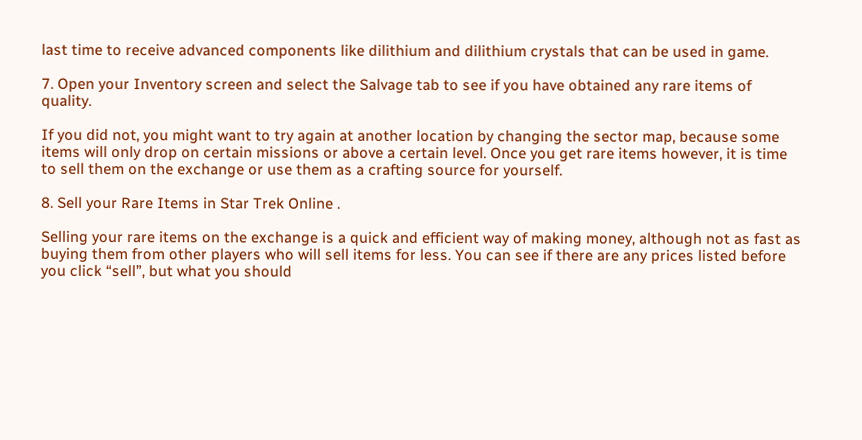last time to receive advanced components like dilithium and dilithium crystals that can be used in game.

7. Open your Inventory screen and select the Salvage tab to see if you have obtained any rare items of quality.

If you did not, you might want to try again at another location by changing the sector map, because some items will only drop on certain missions or above a certain level. Once you get rare items however, it is time to sell them on the exchange or use them as a crafting source for yourself.

8. Sell your Rare Items in Star Trek Online .

Selling your rare items on the exchange is a quick and efficient way of making money, although not as fast as buying them from other players who will sell items for less. You can see if there are any prices listed before you click “sell”, but what you should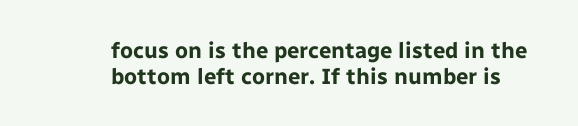focus on is the percentage listed in the bottom left corner. If this number is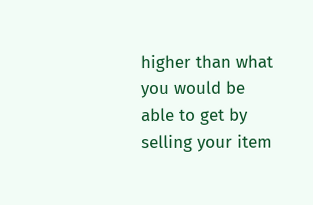higher than what you would be able to get by selling your item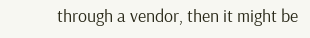through a vendor, then it might be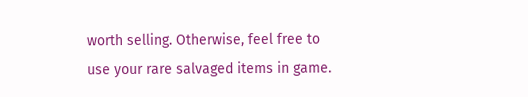worth selling. Otherwise, feel free to use your rare salvaged items in game.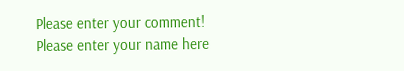Please enter your comment!
Please enter your name here